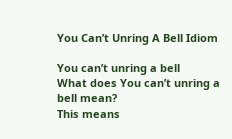You Can’t Unring A Bell Idiom

You can’t unring a bell
What does You can’t unring a bell mean?
This means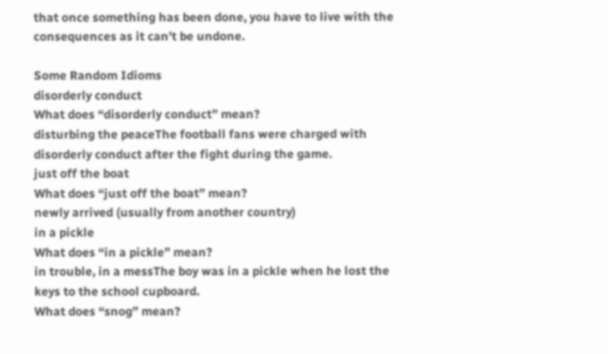that once something has been done, you have to live with the consequences as it can’t be undone.

Some Random Idioms
disorderly conduct
What does “disorderly conduct” mean?
disturbing the peaceThe football fans were charged with disorderly conduct after the fight during the game.
just off the boat
What does “just off the boat” mean?
newly arrived (usually from another country)
in a pickle
What does “in a pickle” mean?
in trouble, in a messThe boy was in a pickle when he lost the keys to the school cupboard.
What does “snog” mean?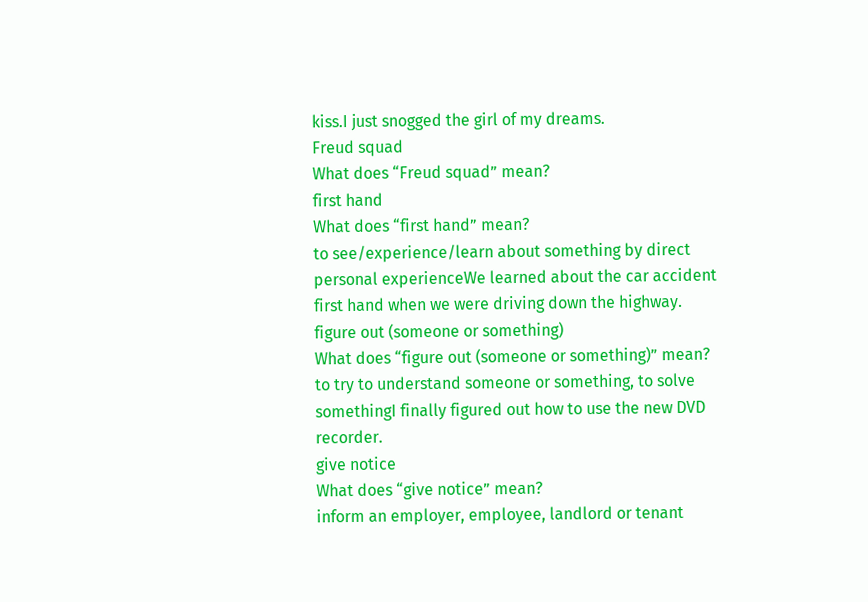kiss.I just snogged the girl of my dreams.
Freud squad
What does “Freud squad” mean?
first hand
What does “first hand” mean?
to see/experience/learn about something by direct personal experienceWe learned about the car accident first hand when we were driving down the highway.
figure out (someone or something)
What does “figure out (someone or something)” mean?
to try to understand someone or something, to solve somethingI finally figured out how to use the new DVD recorder.
give notice
What does “give notice” mean?
inform an employer, employee, landlord or tenant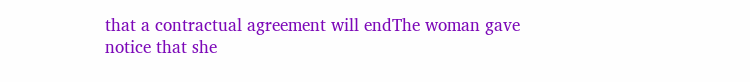that a contractual agreement will endThe woman gave notice that she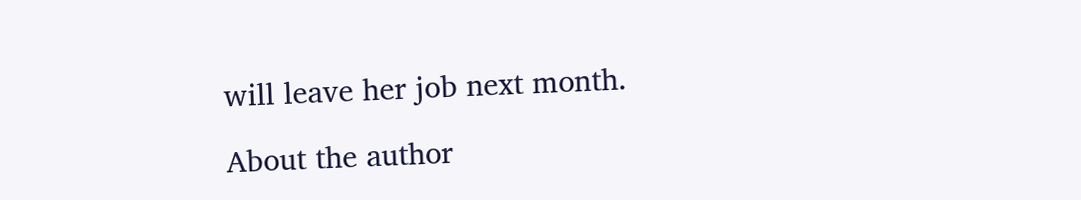will leave her job next month.

About the author